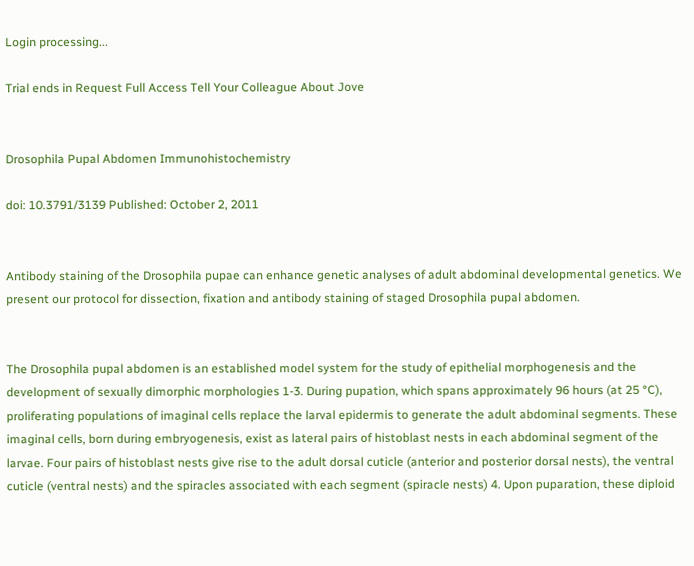Login processing...

Trial ends in Request Full Access Tell Your Colleague About Jove


Drosophila Pupal Abdomen Immunohistochemistry

doi: 10.3791/3139 Published: October 2, 2011


Antibody staining of the Drosophila pupae can enhance genetic analyses of adult abdominal developmental genetics. We present our protocol for dissection, fixation and antibody staining of staged Drosophila pupal abdomen.


The Drosophila pupal abdomen is an established model system for the study of epithelial morphogenesis and the development of sexually dimorphic morphologies 1-3. During pupation, which spans approximately 96 hours (at 25 °C), proliferating populations of imaginal cells replace the larval epidermis to generate the adult abdominal segments. These imaginal cells, born during embryogenesis, exist as lateral pairs of histoblast nests in each abdominal segment of the larvae. Four pairs of histoblast nests give rise to the adult dorsal cuticle (anterior and posterior dorsal nests), the ventral cuticle (ventral nests) and the spiracles associated with each segment (spiracle nests) 4. Upon puparation, these diploid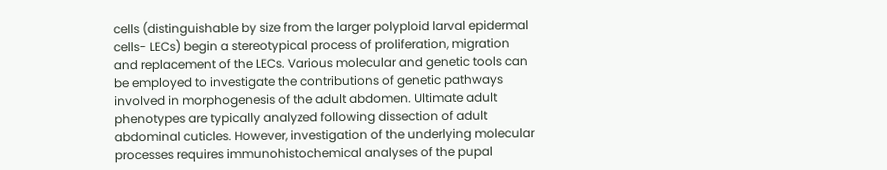cells (distinguishable by size from the larger polyploid larval epidermal cells- LECs) begin a stereotypical process of proliferation, migration and replacement of the LECs. Various molecular and genetic tools can be employed to investigate the contributions of genetic pathways involved in morphogenesis of the adult abdomen. Ultimate adult phenotypes are typically analyzed following dissection of adult abdominal cuticles. However, investigation of the underlying molecular processes requires immunohistochemical analyses of the pupal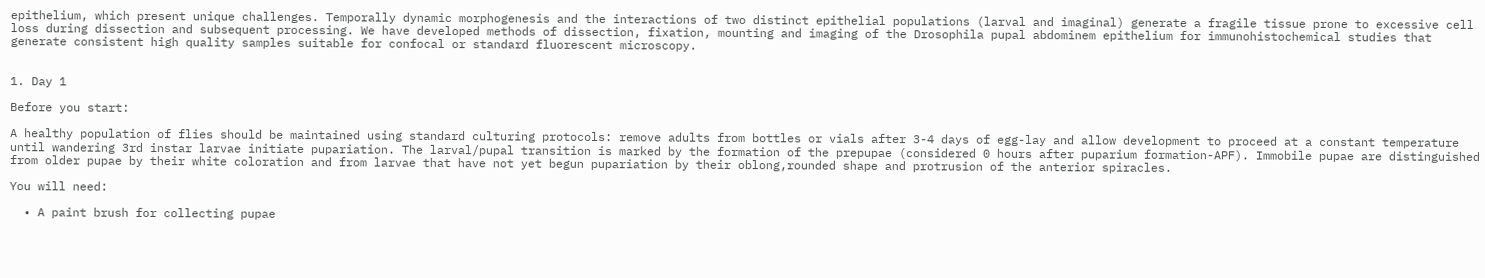epithelium, which present unique challenges. Temporally dynamic morphogenesis and the interactions of two distinct epithelial populations (larval and imaginal) generate a fragile tissue prone to excessive cell loss during dissection and subsequent processing. We have developed methods of dissection, fixation, mounting and imaging of the Drosophila pupal abdominem epithelium for immunohistochemical studies that generate consistent high quality samples suitable for confocal or standard fluorescent microscopy.


1. Day 1

Before you start:

A healthy population of flies should be maintained using standard culturing protocols: remove adults from bottles or vials after 3-4 days of egg-lay and allow development to proceed at a constant temperature until wandering 3rd instar larvae initiate pupariation. The larval/pupal transition is marked by the formation of the prepupae (considered 0 hours after puparium formation-APF). Immobile pupae are distinguished from older pupae by their white coloration and from larvae that have not yet begun pupariation by their oblong,rounded shape and protrusion of the anterior spiracles.

You will need:

  • A paint brush for collecting pupae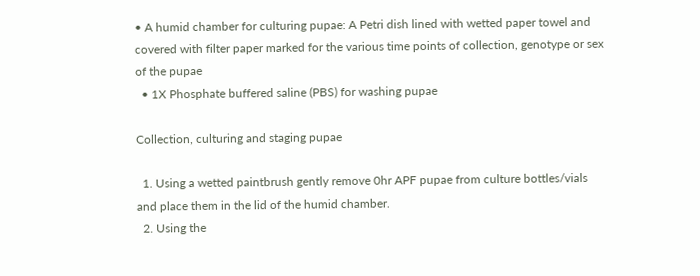• A humid chamber for culturing pupae: A Petri dish lined with wetted paper towel and covered with filter paper marked for the various time points of collection, genotype or sex of the pupae
  • 1X Phosphate buffered saline (PBS) for washing pupae

Collection, culturing and staging pupae

  1. Using a wetted paintbrush gently remove 0hr APF pupae from culture bottles/vials and place them in the lid of the humid chamber.
  2. Using the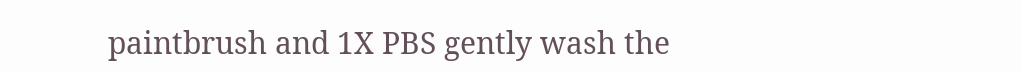paintbrush and 1X PBS gently wash the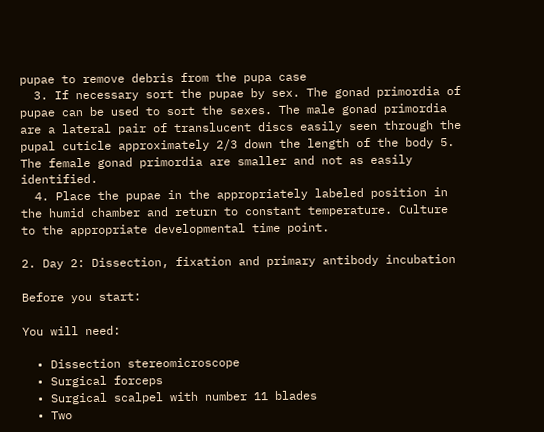pupae to remove debris from the pupa case
  3. If necessary sort the pupae by sex. The gonad primordia of pupae can be used to sort the sexes. The male gonad primordia are a lateral pair of translucent discs easily seen through the pupal cuticle approximately 2/3 down the length of the body 5. The female gonad primordia are smaller and not as easily identified.
  4. Place the pupae in the appropriately labeled position in the humid chamber and return to constant temperature. Culture to the appropriate developmental time point.

2. Day 2: Dissection, fixation and primary antibody incubation

Before you start:

You will need:

  • Dissection stereomicroscope
  • Surgical forceps
  • Surgical scalpel with number 11 blades
  • Two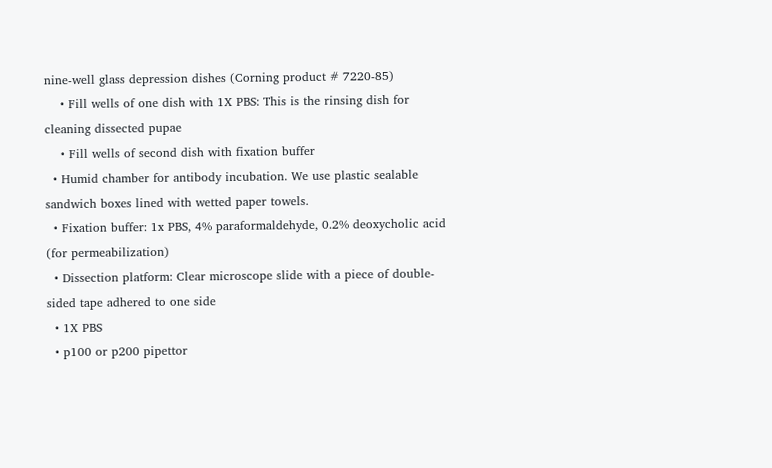nine-well glass depression dishes (Corning product # 7220-85)
    • Fill wells of one dish with 1X PBS: This is the rinsing dish for cleaning dissected pupae
    • Fill wells of second dish with fixation buffer
  • Humid chamber for antibody incubation. We use plastic sealable sandwich boxes lined with wetted paper towels.
  • Fixation buffer: 1x PBS, 4% paraformaldehyde, 0.2% deoxycholic acid (for permeabilization)
  • Dissection platform: Clear microscope slide with a piece of double-sided tape adhered to one side
  • 1X PBS
  • p100 or p200 pipettor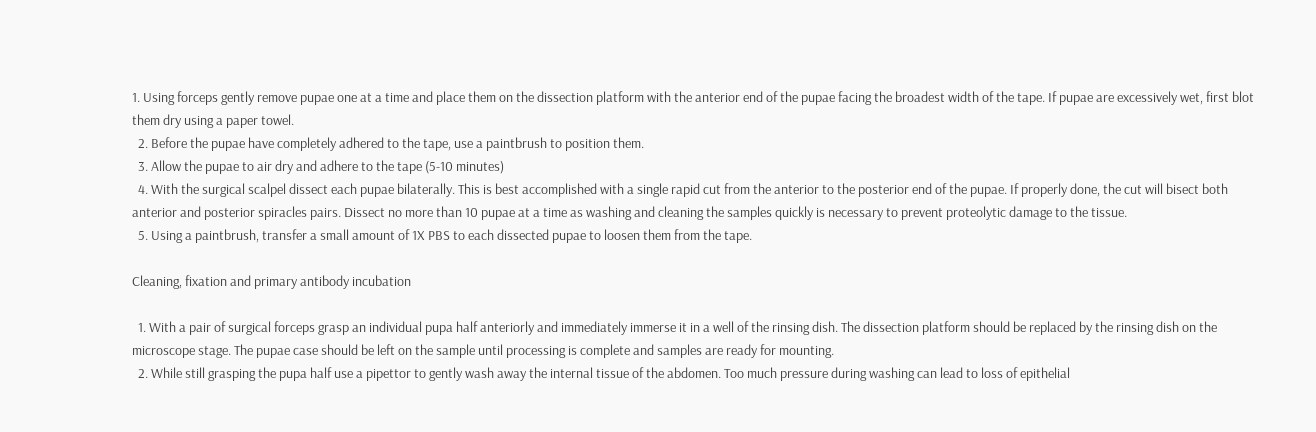1. Using forceps gently remove pupae one at a time and place them on the dissection platform with the anterior end of the pupae facing the broadest width of the tape. If pupae are excessively wet, first blot them dry using a paper towel.
  2. Before the pupae have completely adhered to the tape, use a paintbrush to position them.
  3. Allow the pupae to air dry and adhere to the tape (5-10 minutes)
  4. With the surgical scalpel dissect each pupae bilaterally. This is best accomplished with a single rapid cut from the anterior to the posterior end of the pupae. If properly done, the cut will bisect both anterior and posterior spiracles pairs. Dissect no more than 10 pupae at a time as washing and cleaning the samples quickly is necessary to prevent proteolytic damage to the tissue.
  5. Using a paintbrush, transfer a small amount of 1X PBS to each dissected pupae to loosen them from the tape.

Cleaning, fixation and primary antibody incubation

  1. With a pair of surgical forceps grasp an individual pupa half anteriorly and immediately immerse it in a well of the rinsing dish. The dissection platform should be replaced by the rinsing dish on the microscope stage. The pupae case should be left on the sample until processing is complete and samples are ready for mounting.
  2. While still grasping the pupa half use a pipettor to gently wash away the internal tissue of the abdomen. Too much pressure during washing can lead to loss of epithelial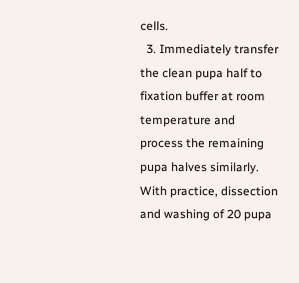cells.
  3. Immediately transfer the clean pupa half to fixation buffer at room temperature and process the remaining pupa halves similarly. With practice, dissection and washing of 20 pupa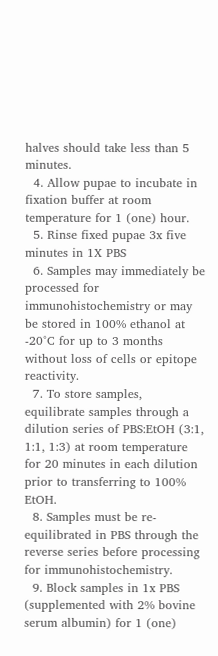halves should take less than 5 minutes.
  4. Allow pupae to incubate in fixation buffer at room temperature for 1 (one) hour.
  5. Rinse fixed pupae 3x five minutes in 1X PBS
  6. Samples may immediately be processed for immunohistochemistry or may be stored in 100% ethanol at -20°C for up to 3 months without loss of cells or epitope reactivity.
  7. To store samples, equilibrate samples through a dilution series of PBS:EtOH (3:1, 1:1, 1:3) at room temperature for 20 minutes in each dilution prior to transferring to 100% EtOH.
  8. Samples must be re-equilibrated in PBS through the reverse series before processing for immunohistochemistry.
  9. Block samples in 1x PBS (supplemented with 2% bovine serum albumin) for 1 (one)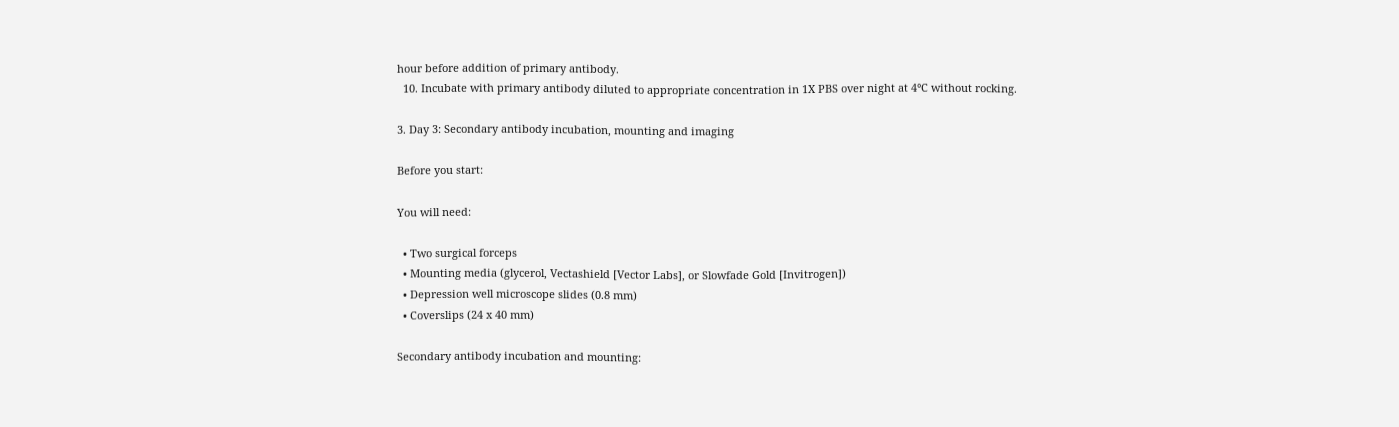hour before addition of primary antibody.
  10. Incubate with primary antibody diluted to appropriate concentration in 1X PBS over night at 4°C without rocking.

3. Day 3: Secondary antibody incubation, mounting and imaging

Before you start:

You will need:

  • Two surgical forceps
  • Mounting media (glycerol, Vectashield [Vector Labs], or Slowfade Gold [Invitrogen])
  • Depression well microscope slides (0.8 mm)
  • Coverslips (24 x 40 mm)

Secondary antibody incubation and mounting: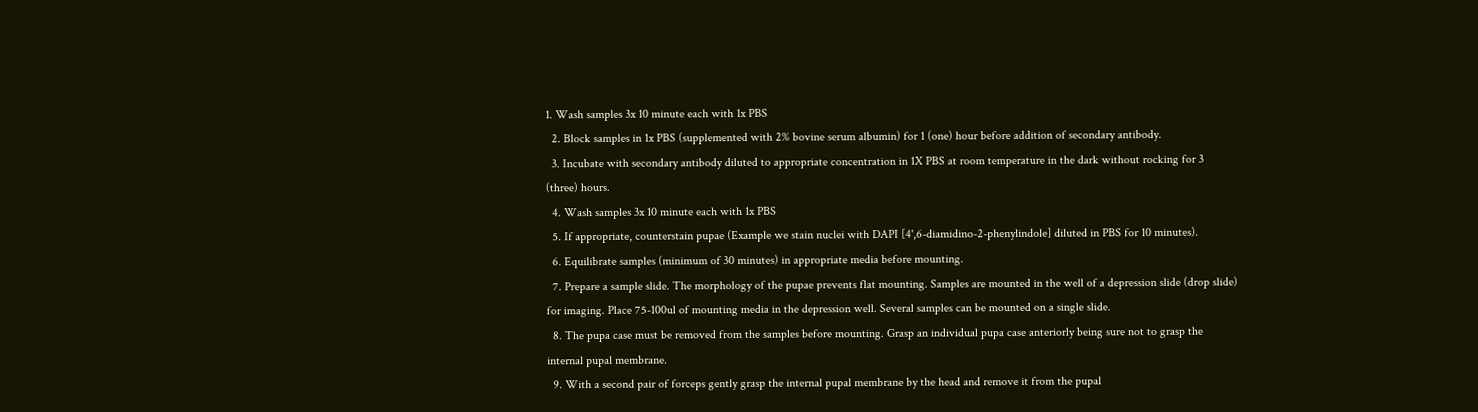1. Wash samples 3x 10 minute each with 1x PBS
  2. Block samples in 1x PBS (supplemented with 2% bovine serum albumin) for 1 (one) hour before addition of secondary antibody.
  3. Incubate with secondary antibody diluted to appropriate concentration in 1X PBS at room temperature in the dark without rocking for 3 (three) hours.
  4. Wash samples 3x 10 minute each with 1x PBS
  5. If appropriate, counterstain pupae (Example we stain nuclei with DAPI [4',6-diamidino-2-phenylindole] diluted in PBS for 10 minutes).
  6. Equilibrate samples (minimum of 30 minutes) in appropriate media before mounting.
  7. Prepare a sample slide. The morphology of the pupae prevents flat mounting. Samples are mounted in the well of a depression slide (drop slide) for imaging. Place 75-100ul of mounting media in the depression well. Several samples can be mounted on a single slide.
  8. The pupa case must be removed from the samples before mounting. Grasp an individual pupa case anteriorly being sure not to grasp the internal pupal membrane.
  9. With a second pair of forceps gently grasp the internal pupal membrane by the head and remove it from the pupal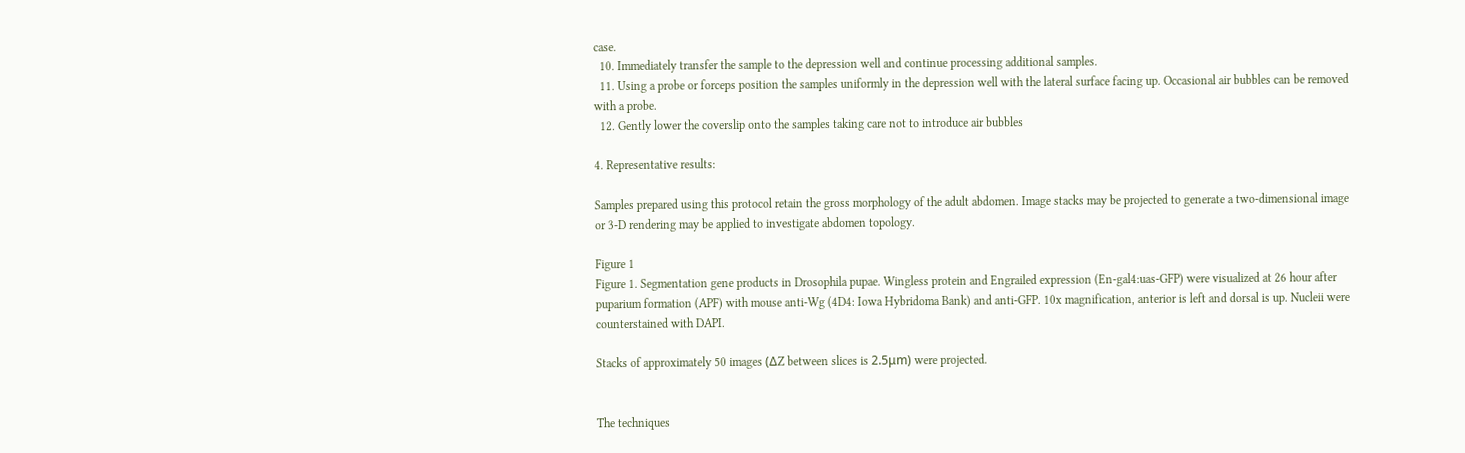case.
  10. Immediately transfer the sample to the depression well and continue processing additional samples.
  11. Using a probe or forceps position the samples uniformly in the depression well with the lateral surface facing up. Occasional air bubbles can be removed with a probe.
  12. Gently lower the coverslip onto the samples taking care not to introduce air bubbles

4. Representative results:

Samples prepared using this protocol retain the gross morphology of the adult abdomen. Image stacks may be projected to generate a two-dimensional image or 3-D rendering may be applied to investigate abdomen topology.

Figure 1
Figure 1. Segmentation gene products in Drosophila pupae. Wingless protein and Engrailed expression (En-gal4:uas-GFP) were visualized at 26 hour after puparium formation (APF) with mouse anti-Wg (4D4: Iowa Hybridoma Bank) and anti-GFP. 10x magnification, anterior is left and dorsal is up. Nucleii were counterstained with DAPI.

Stacks of approximately 50 images (ΔZ between slices is 2.5μm) were projected.


The techniques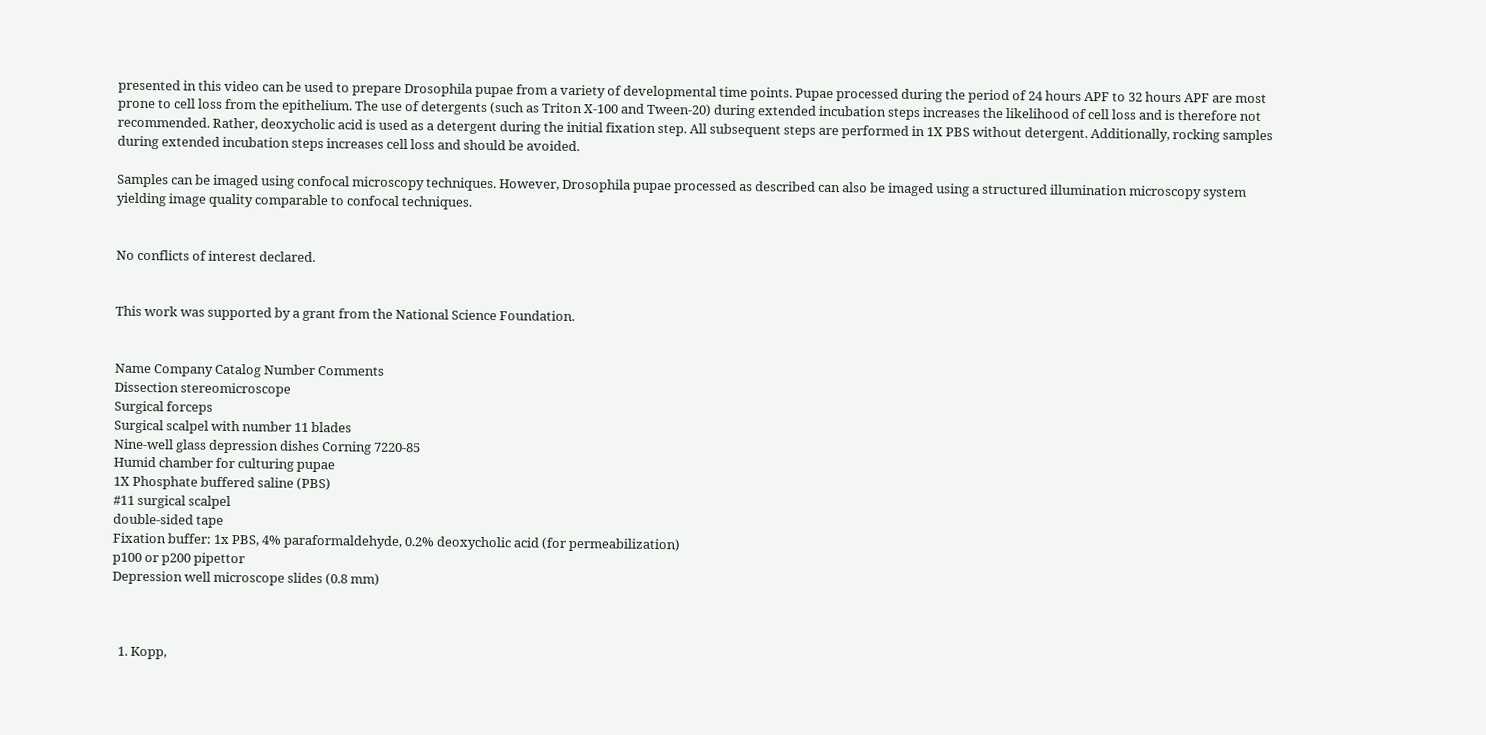presented in this video can be used to prepare Drosophila pupae from a variety of developmental time points. Pupae processed during the period of 24 hours APF to 32 hours APF are most prone to cell loss from the epithelium. The use of detergents (such as Triton X-100 and Tween-20) during extended incubation steps increases the likelihood of cell loss and is therefore not recommended. Rather, deoxycholic acid is used as a detergent during the initial fixation step. All subsequent steps are performed in 1X PBS without detergent. Additionally, rocking samples during extended incubation steps increases cell loss and should be avoided.

Samples can be imaged using confocal microscopy techniques. However, Drosophila pupae processed as described can also be imaged using a structured illumination microscopy system yielding image quality comparable to confocal techniques.


No conflicts of interest declared.


This work was supported by a grant from the National Science Foundation.


Name Company Catalog Number Comments
Dissection stereomicroscope
Surgical forceps
Surgical scalpel with number 11 blades
Nine-well glass depression dishes Corning 7220-85
Humid chamber for culturing pupae
1X Phosphate buffered saline (PBS)
#11 surgical scalpel
double-sided tape
Fixation buffer: 1x PBS, 4% paraformaldehyde, 0.2% deoxycholic acid (for permeabilization)
p100 or p200 pipettor
Depression well microscope slides (0.8 mm)



  1. Kopp,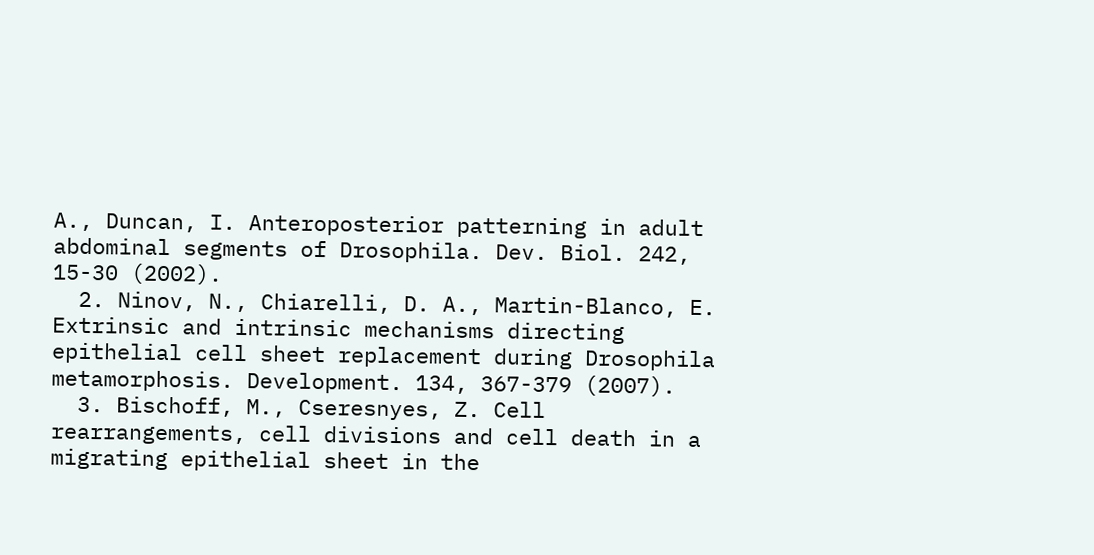A., Duncan, I. Anteroposterior patterning in adult abdominal segments of Drosophila. Dev. Biol. 242, 15-30 (2002).
  2. Ninov, N., Chiarelli, D. A., Martin-Blanco, E. Extrinsic and intrinsic mechanisms directing epithelial cell sheet replacement during Drosophila metamorphosis. Development. 134, 367-379 (2007).
  3. Bischoff, M., Cseresnyes, Z. Cell rearrangements, cell divisions and cell death in a migrating epithelial sheet in the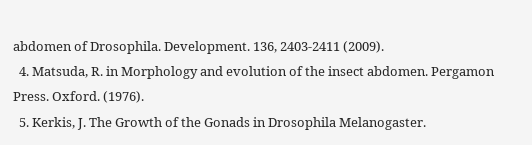abdomen of Drosophila. Development. 136, 2403-2411 (2009).
  4. Matsuda, R. in Morphology and evolution of the insect abdomen. Pergamon Press. Oxford. (1976).
  5. Kerkis, J. The Growth of the Gonads in Drosophila Melanogaster.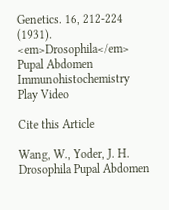Genetics. 16, 212-224 (1931).
<em>Drosophila</em> Pupal Abdomen Immunohistochemistry
Play Video

Cite this Article

Wang, W., Yoder, J. H. Drosophila Pupal Abdomen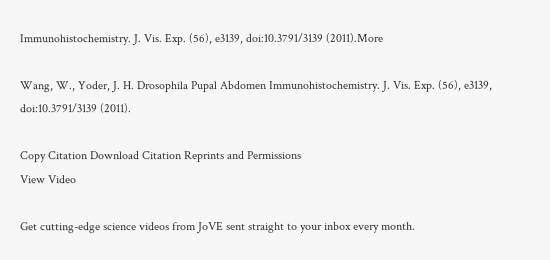Immunohistochemistry. J. Vis. Exp. (56), e3139, doi:10.3791/3139 (2011).More

Wang, W., Yoder, J. H. Drosophila Pupal Abdomen Immunohistochemistry. J. Vis. Exp. (56), e3139, doi:10.3791/3139 (2011).

Copy Citation Download Citation Reprints and Permissions
View Video

Get cutting-edge science videos from JoVE sent straight to your inbox every month.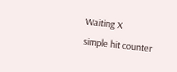Waiting X
simple hit counter